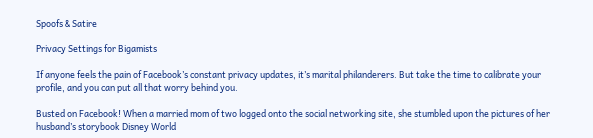Spoofs & Satire

Privacy Settings for Bigamists

If anyone feels the pain of Facebook’s constant privacy updates, it’s marital philanderers. But take the time to calibrate your profile, and you can put all that worry behind you.

Busted on Facebook! When a married mom of two logged onto the social networking site, she stumbled upon the pictures of her husband’s storybook Disney World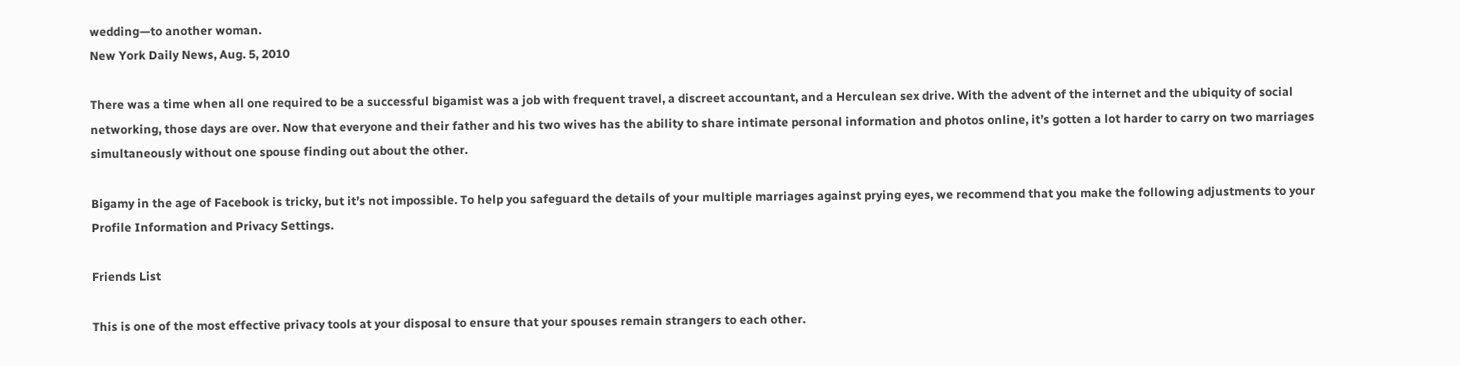wedding—to another woman.
New York Daily News, Aug. 5, 2010

There was a time when all one required to be a successful bigamist was a job with frequent travel, a discreet accountant, and a Herculean sex drive. With the advent of the internet and the ubiquity of social networking, those days are over. Now that everyone and their father and his two wives has the ability to share intimate personal information and photos online, it’s gotten a lot harder to carry on two marriages simultaneously without one spouse finding out about the other.

Bigamy in the age of Facebook is tricky, but it’s not impossible. To help you safeguard the details of your multiple marriages against prying eyes, we recommend that you make the following adjustments to your Profile Information and Privacy Settings.

Friends List

This is one of the most effective privacy tools at your disposal to ensure that your spouses remain strangers to each other.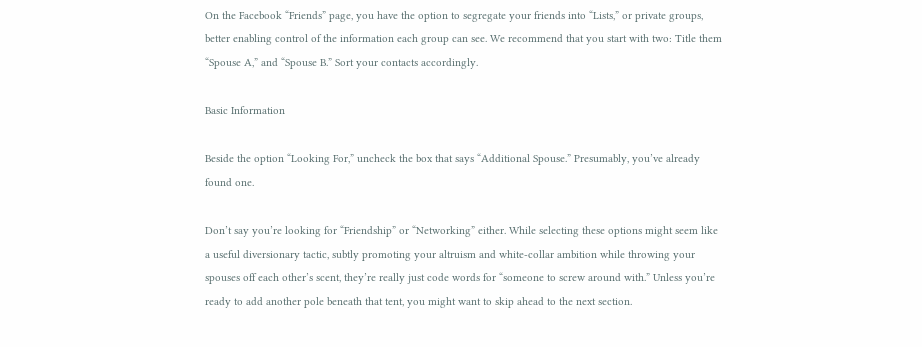On the Facebook “Friends” page, you have the option to segregate your friends into “Lists,” or private groups, better enabling control of the information each group can see. We recommend that you start with two: Title them “Spouse A,” and “Spouse B.” Sort your contacts accordingly.

Basic Information

Beside the option “Looking For,” uncheck the box that says “Additional Spouse.” Presumably, you’ve already found one.

Don’t say you’re looking for “Friendship” or “Networking” either. While selecting these options might seem like a useful diversionary tactic, subtly promoting your altruism and white-collar ambition while throwing your spouses off each other’s scent, they’re really just code words for “someone to screw around with.” Unless you’re ready to add another pole beneath that tent, you might want to skip ahead to the next section.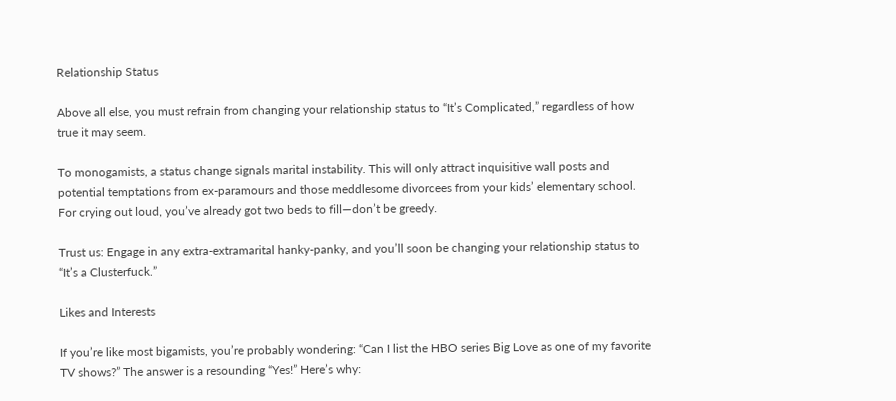Relationship Status

Above all else, you must refrain from changing your relationship status to “It’s Complicated,” regardless of how true it may seem.

To monogamists, a status change signals marital instability. This will only attract inquisitive wall posts and potential temptations from ex-paramours and those meddlesome divorcees from your kids’ elementary school. For crying out loud, you’ve already got two beds to fill—don’t be greedy.

Trust us: Engage in any extra-extramarital hanky-panky, and you’ll soon be changing your relationship status to “It’s a Clusterfuck.”

Likes and Interests

If you’re like most bigamists, you’re probably wondering: “Can I list the HBO series Big Love as one of my favorite TV shows?” The answer is a resounding “Yes!” Here’s why: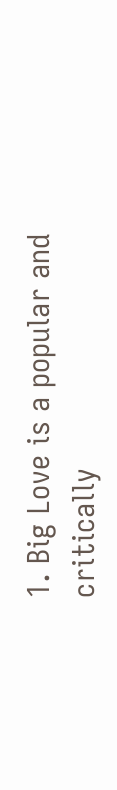1. Big Love is a popular and critically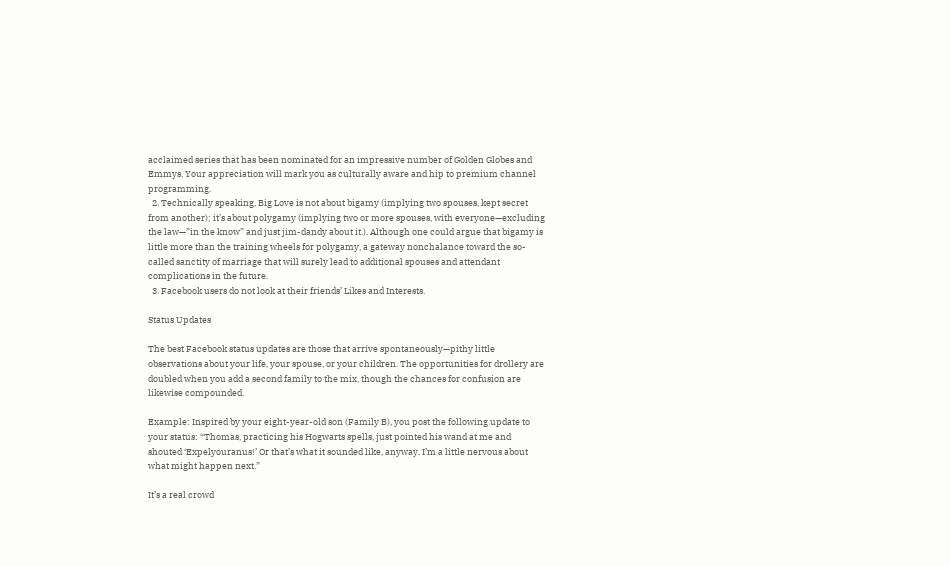acclaimed series that has been nominated for an impressive number of Golden Globes and Emmys. Your appreciation will mark you as culturally aware and hip to premium channel programming.
  2. Technically speaking, Big Love is not about bigamy (implying two spouses, kept secret from another); it’s about polygamy (implying two or more spouses, with everyone—excluding the law—”in the know” and just jim-dandy about it.). Although one could argue that bigamy is little more than the training wheels for polygamy, a gateway nonchalance toward the so-called sanctity of marriage that will surely lead to additional spouses and attendant complications in the future.
  3. Facebook users do not look at their friends’ Likes and Interests.

Status Updates

The best Facebook status updates are those that arrive spontaneously—pithy little observations about your life, your spouse, or your children. The opportunities for drollery are doubled when you add a second family to the mix, though the chances for confusion are likewise compounded.

Example: Inspired by your eight-year-old son (Family B), you post the following update to your status: “Thomas, practicing his Hogwarts spells, just pointed his wand at me and shouted ‘Expelyouranus!’ Or that’s what it sounded like, anyway. I’m a little nervous about what might happen next.”

It’s a real crowd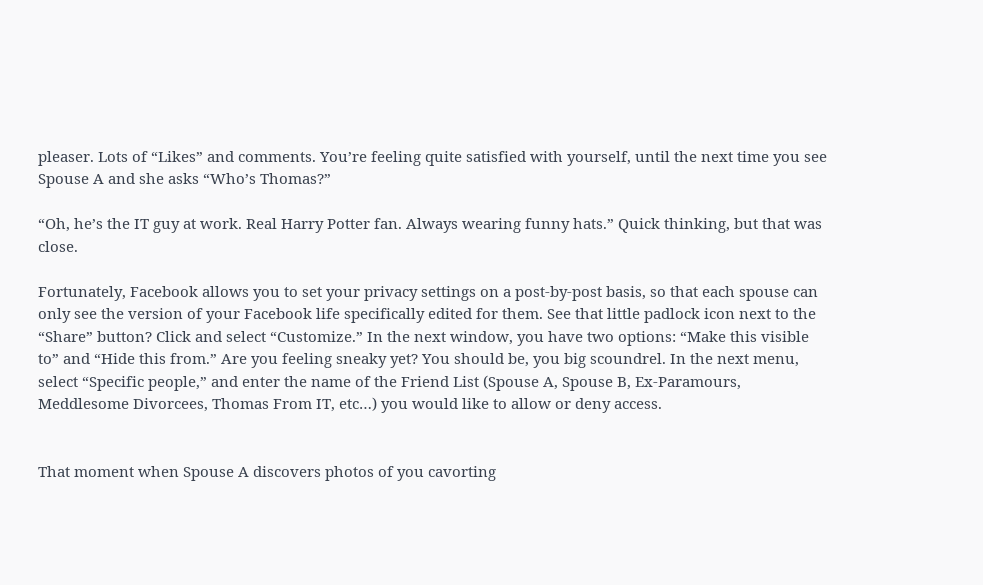pleaser. Lots of “Likes” and comments. You’re feeling quite satisfied with yourself, until the next time you see Spouse A and she asks “Who’s Thomas?”

“Oh, he’s the IT guy at work. Real Harry Potter fan. Always wearing funny hats.” Quick thinking, but that was close.

Fortunately, Facebook allows you to set your privacy settings on a post-by-post basis, so that each spouse can only see the version of your Facebook life specifically edited for them. See that little padlock icon next to the “Share” button? Click and select “Customize.” In the next window, you have two options: “Make this visible to” and “Hide this from.” Are you feeling sneaky yet? You should be, you big scoundrel. In the next menu, select “Specific people,” and enter the name of the Friend List (Spouse A, Spouse B, Ex-Paramours, Meddlesome Divorcees, Thomas From IT, etc…) you would like to allow or deny access.


That moment when Spouse A discovers photos of you cavorting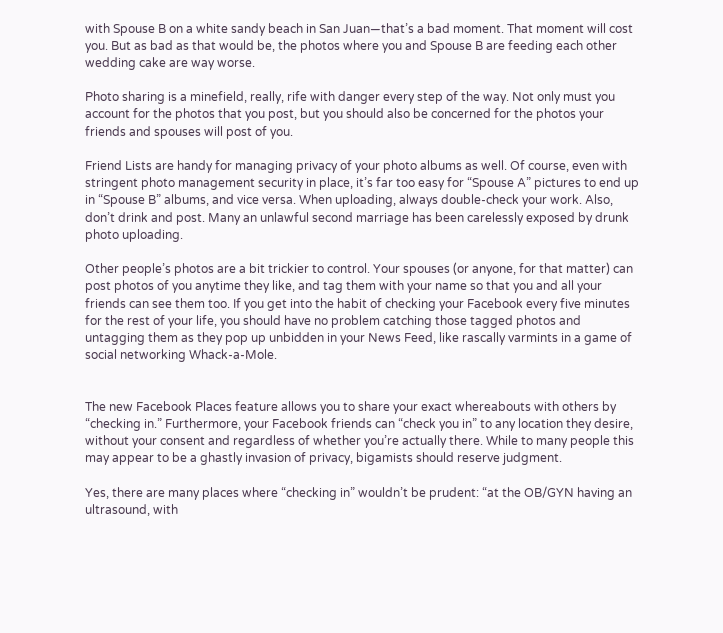with Spouse B on a white sandy beach in San Juan—that’s a bad moment. That moment will cost you. But as bad as that would be, the photos where you and Spouse B are feeding each other wedding cake are way worse.

Photo sharing is a minefield, really, rife with danger every step of the way. Not only must you account for the photos that you post, but you should also be concerned for the photos your friends and spouses will post of you.

Friend Lists are handy for managing privacy of your photo albums as well. Of course, even with stringent photo management security in place, it’s far too easy for “Spouse A” pictures to end up in “Spouse B” albums, and vice versa. When uploading, always double-check your work. Also, don’t drink and post. Many an unlawful second marriage has been carelessly exposed by drunk photo uploading.

Other people’s photos are a bit trickier to control. Your spouses (or anyone, for that matter) can post photos of you anytime they like, and tag them with your name so that you and all your friends can see them too. If you get into the habit of checking your Facebook every five minutes for the rest of your life, you should have no problem catching those tagged photos and untagging them as they pop up unbidden in your News Feed, like rascally varmints in a game of social networking Whack-a-Mole.


The new Facebook Places feature allows you to share your exact whereabouts with others by “checking in.” Furthermore, your Facebook friends can “check you in” to any location they desire, without your consent and regardless of whether you’re actually there. While to many people this may appear to be a ghastly invasion of privacy, bigamists should reserve judgment.

Yes, there are many places where “checking in” wouldn’t be prudent: “at the OB/GYN having an ultrasound, with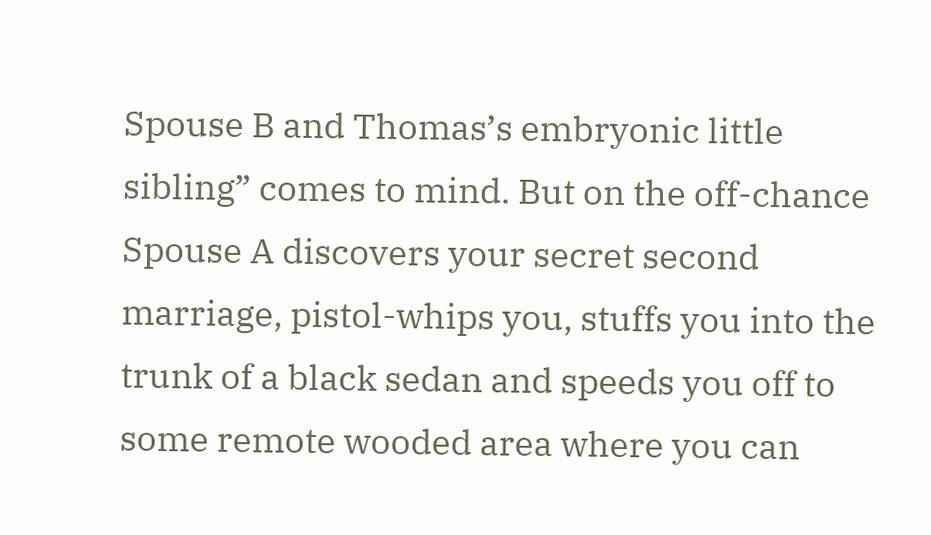Spouse B and Thomas’s embryonic little sibling” comes to mind. But on the off-chance Spouse A discovers your secret second marriage, pistol-whips you, stuffs you into the trunk of a black sedan and speeds you off to some remote wooded area where you can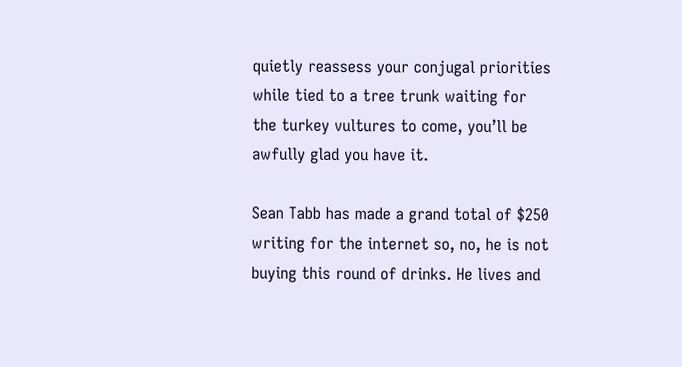quietly reassess your conjugal priorities while tied to a tree trunk waiting for the turkey vultures to come, you’ll be awfully glad you have it.

Sean Tabb has made a grand total of $250 writing for the internet so, no, he is not buying this round of drinks. He lives and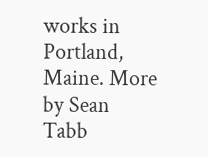works in Portland, Maine. More by Sean Tabb